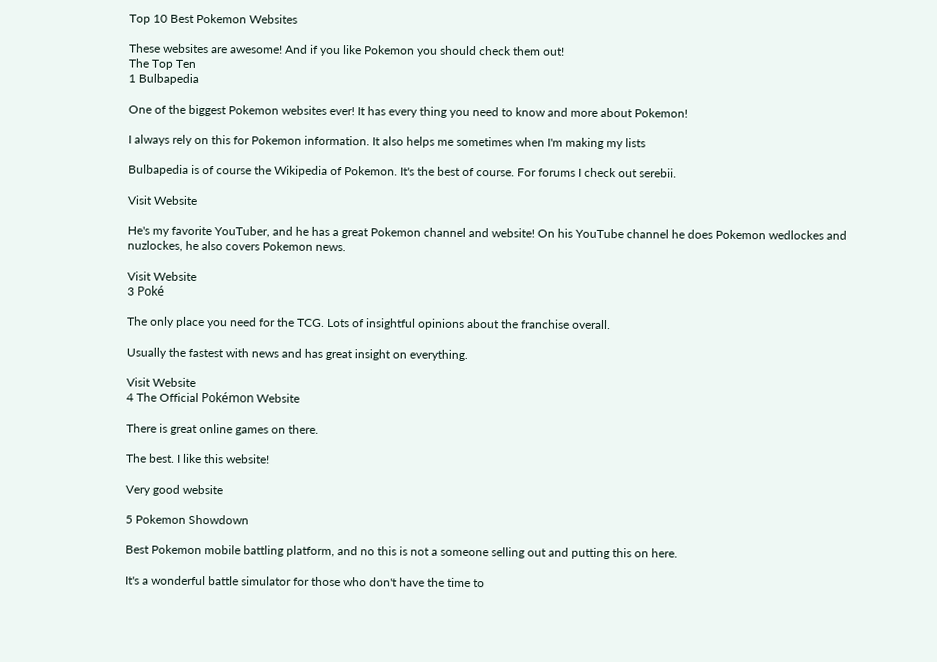Top 10 Best Pokemon Websites

These websites are awesome! And if you like Pokemon you should check them out!
The Top Ten
1 Bulbapedia

One of the biggest Pokemon websites ever! It has every thing you need to know and more about Pokemon!

I always rely on this for Pokemon information. It also helps me sometimes when I'm making my lists

Bulbapedia is of course the Wikipedia of Pokemon. It's the best of course. For forums I check out serebii.

Visit Website

He's my favorite YouTuber, and he has a great Pokemon channel and website! On his YouTube channel he does Pokemon wedlockes and nuzlockes, he also covers Pokemon news.

Visit Website
3 Poké

The only place you need for the TCG. Lots of insightful opinions about the franchise overall.

Usually the fastest with news and has great insight on everything.

Visit Website
4 The Official Pokémon Website

There is great online games on there.

The best. I like this website!

Very good website

5 Pokemon Showdown

Best Pokemon mobile battling platform, and no this is not a someone selling out and putting this on here.

It's a wonderful battle simulator for those who don't have the time to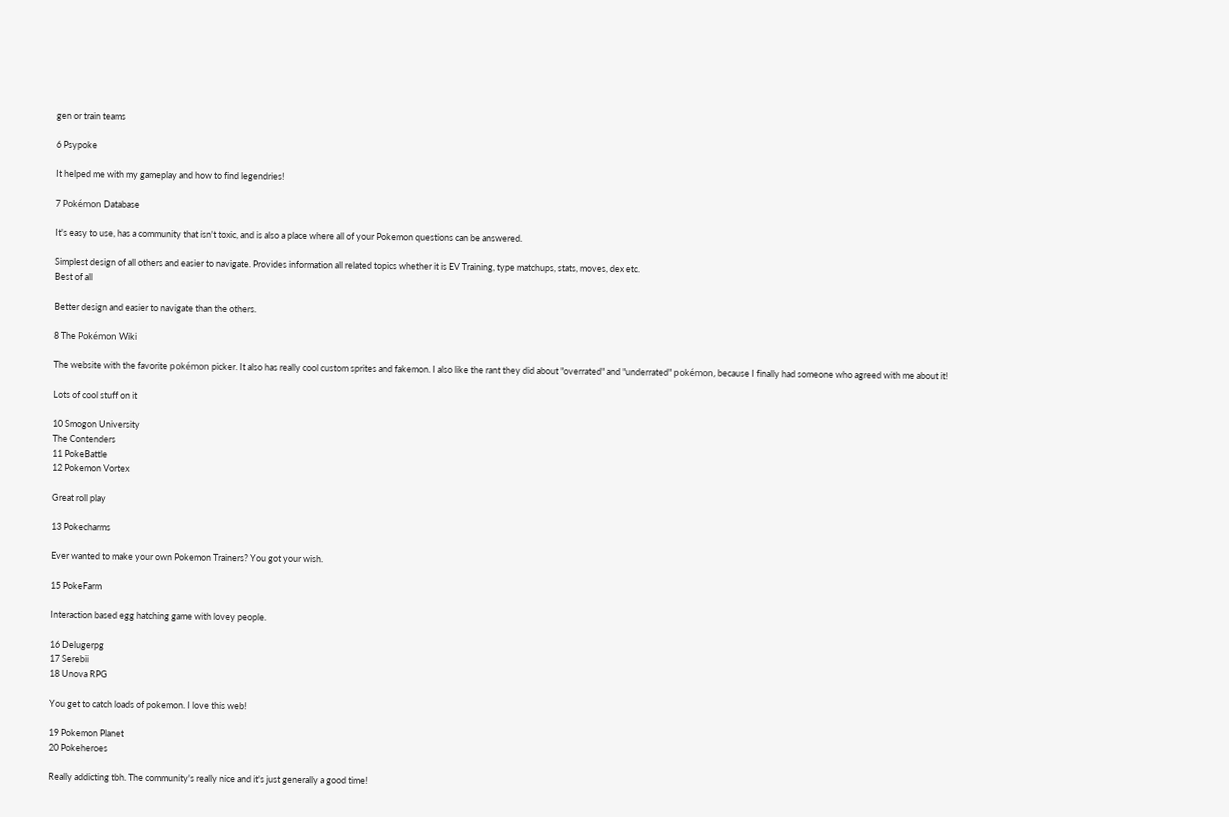gen or train teams

6 Psypoke

It helped me with my gameplay and how to find legendries!

7 Pokémon Database

It's easy to use, has a community that isn't toxic, and is also a place where all of your Pokemon questions can be answered.

Simplest design of all others and easier to navigate. Provides information all related topics whether it is EV Training, type matchups, stats, moves, dex etc.
Best of all

Better design and easier to navigate than the others.

8 The Pokémon Wiki

The website with the favorite pokémon picker. It also has really cool custom sprites and fakemon. I also like the rant they did about "overrated" and "underrated" pokémon, because I finally had someone who agreed with me about it!

Lots of cool stuff on it

10 Smogon University
The Contenders
11 PokeBattle
12 Pokemon Vortex

Great roll play

13 Pokecharms

Ever wanted to make your own Pokemon Trainers? You got your wish.

15 PokeFarm

Interaction based egg hatching game with lovey people.

16 Delugerpg
17 Serebii
18 Unova RPG

You get to catch loads of pokemon. I love this web!

19 Pokemon Planet
20 Pokeheroes

Really addicting tbh. The community's really nice and it's just generally a good time!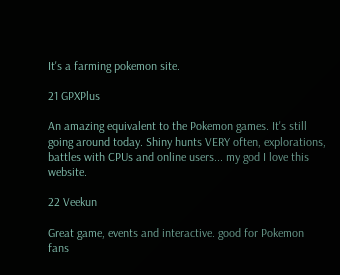It's a farming pokemon site.

21 GPXPlus

An amazing equivalent to the Pokemon games. It's still going around today. Shiny hunts VERY often, explorations, battles with CPUs and online users... my god I love this website.

22 Veekun

Great game, events and interactive. good for Pokemon fans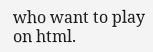who want to play on html.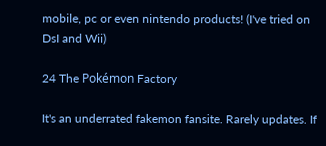mobile, pc or even nintendo products! (I've tried on DsI and Wii)

24 The Pokémon Factory

It's an underrated fakemon fansite. Rarely updates. If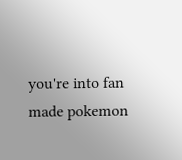you're into fan made pokemon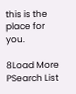this is the place for you.

8Load More
PSearch List